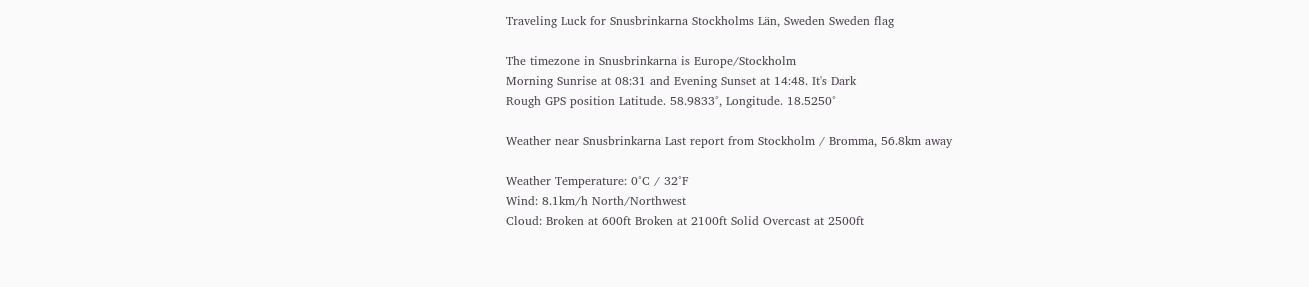Traveling Luck for Snusbrinkarna Stockholms Län, Sweden Sweden flag

The timezone in Snusbrinkarna is Europe/Stockholm
Morning Sunrise at 08:31 and Evening Sunset at 14:48. It's Dark
Rough GPS position Latitude. 58.9833°, Longitude. 18.5250°

Weather near Snusbrinkarna Last report from Stockholm / Bromma, 56.8km away

Weather Temperature: 0°C / 32°F
Wind: 8.1km/h North/Northwest
Cloud: Broken at 600ft Broken at 2100ft Solid Overcast at 2500ft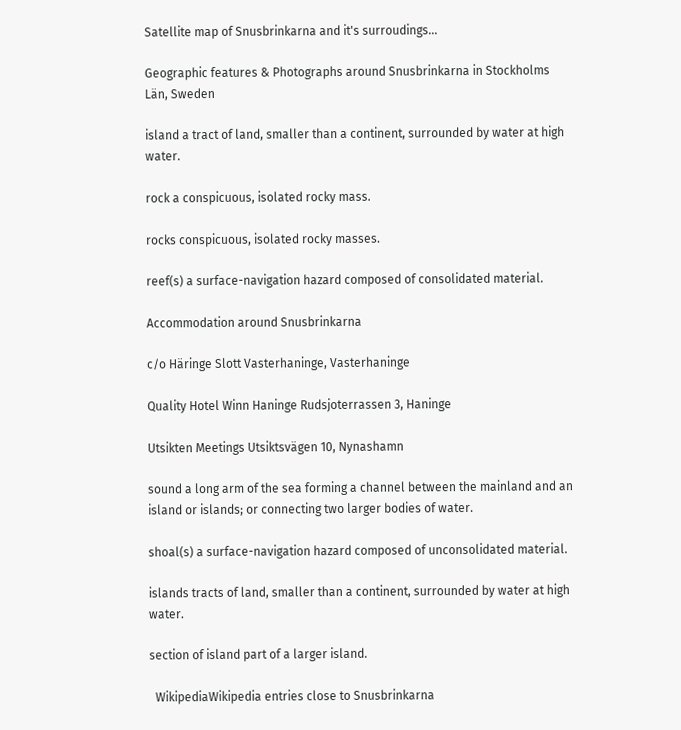Satellite map of Snusbrinkarna and it's surroudings...

Geographic features & Photographs around Snusbrinkarna in Stockholms Län, Sweden

island a tract of land, smaller than a continent, surrounded by water at high water.

rock a conspicuous, isolated rocky mass.

rocks conspicuous, isolated rocky masses.

reef(s) a surface-navigation hazard composed of consolidated material.

Accommodation around Snusbrinkarna

c/o Häringe Slott Vasterhaninge, Vasterhaninge

Quality Hotel Winn Haninge Rudsjoterrassen 3, Haninge

Utsikten Meetings Utsiktsvägen 10, Nynashamn

sound a long arm of the sea forming a channel between the mainland and an island or islands; or connecting two larger bodies of water.

shoal(s) a surface-navigation hazard composed of unconsolidated material.

islands tracts of land, smaller than a continent, surrounded by water at high water.

section of island part of a larger island.

  WikipediaWikipedia entries close to Snusbrinkarna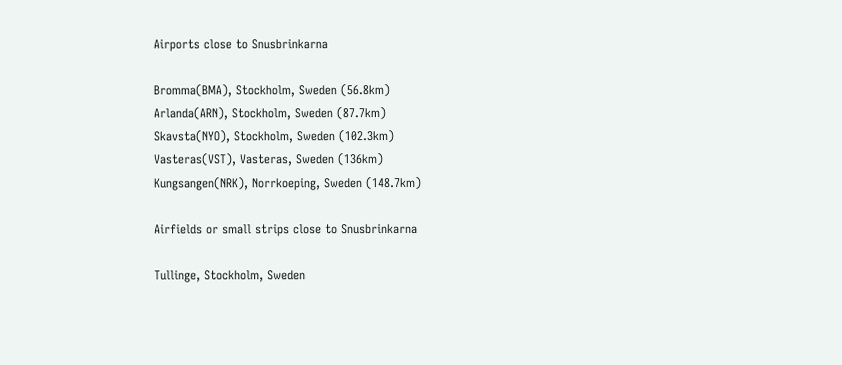Airports close to Snusbrinkarna

Bromma(BMA), Stockholm, Sweden (56.8km)
Arlanda(ARN), Stockholm, Sweden (87.7km)
Skavsta(NYO), Stockholm, Sweden (102.3km)
Vasteras(VST), Vasteras, Sweden (136km)
Kungsangen(NRK), Norrkoeping, Sweden (148.7km)

Airfields or small strips close to Snusbrinkarna

Tullinge, Stockholm, Sweden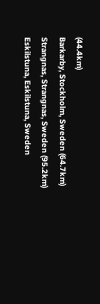(44.4km)
Barkarby, Stockholm, Sweden (64.7km)
Strangnas, Strangnas, Sweden (95.2km)
Eskilstuna, Eskilstuna, Sweden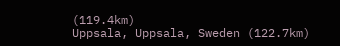(119.4km)
Uppsala, Uppsala, Sweden (122.7km)